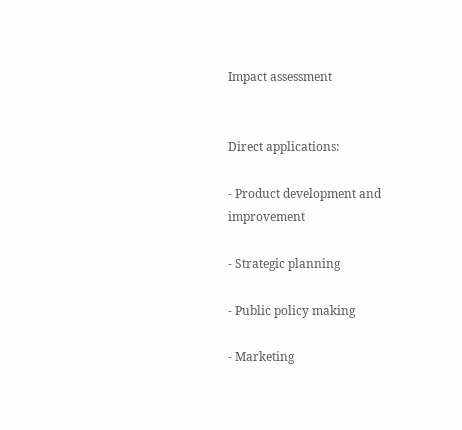Impact assessment


Direct applications:

- Product development and improvement

- Strategic planning

- Public policy making

- Marketing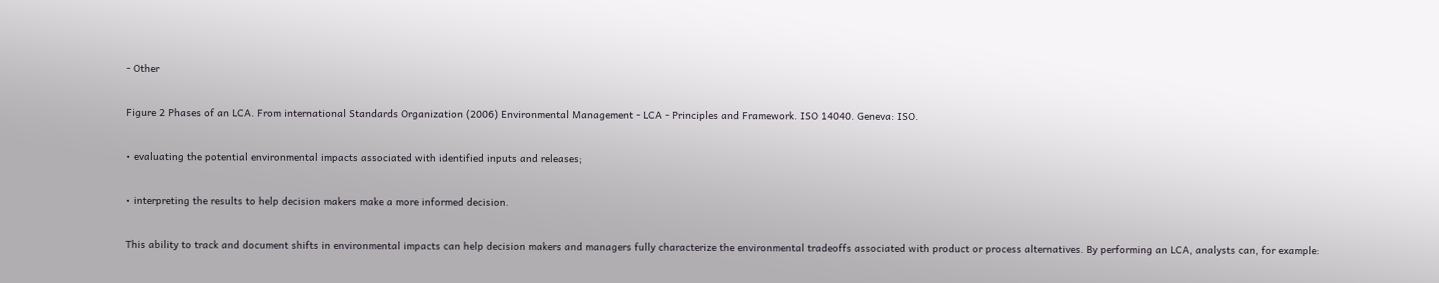- Other

Figure 2 Phases of an LCA. From international Standards Organization (2006) Environmental Management - LCA - Principles and Framework. ISO 14040. Geneva: ISO.

• evaluating the potential environmental impacts associated with identified inputs and releases;

• interpreting the results to help decision makers make a more informed decision.

This ability to track and document shifts in environmental impacts can help decision makers and managers fully characterize the environmental tradeoffs associated with product or process alternatives. By performing an LCA, analysts can, for example: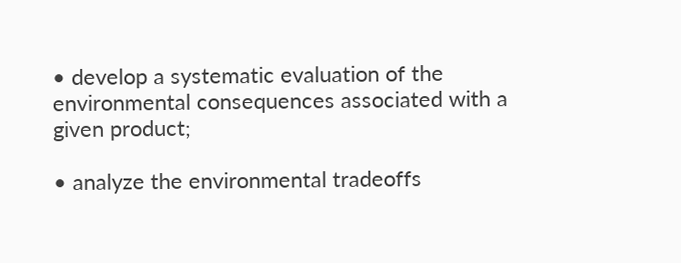• develop a systematic evaluation of the environmental consequences associated with a given product;

• analyze the environmental tradeoffs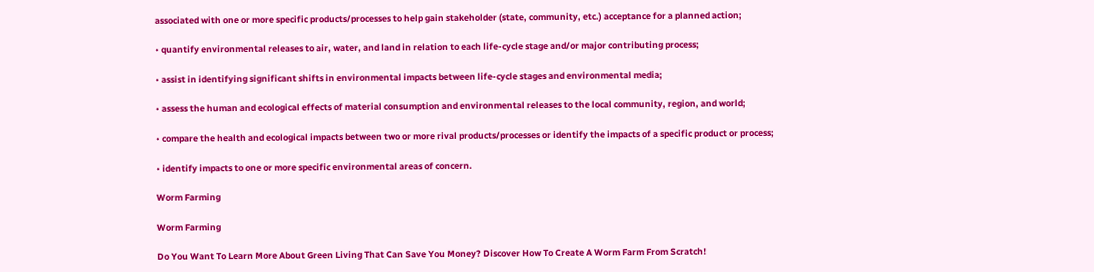associated with one or more specific products/processes to help gain stakeholder (state, community, etc.) acceptance for a planned action;

• quantify environmental releases to air, water, and land in relation to each life-cycle stage and/or major contributing process;

• assist in identifying significant shifts in environmental impacts between life-cycle stages and environmental media;

• assess the human and ecological effects of material consumption and environmental releases to the local community, region, and world;

• compare the health and ecological impacts between two or more rival products/processes or identify the impacts of a specific product or process;

• identify impacts to one or more specific environmental areas of concern.

Worm Farming

Worm Farming

Do You Want To Learn More About Green Living That Can Save You Money? Discover How To Create A Worm Farm From Scratch!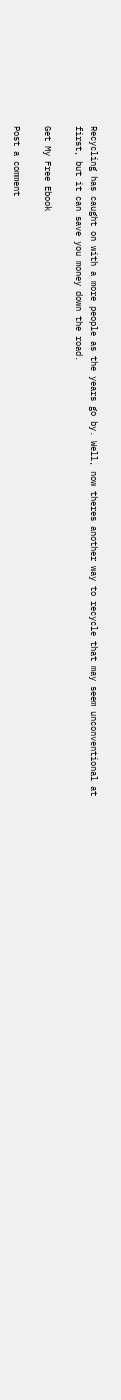Recycling has caught on with a more people as the years go by. Well, now theres another way to recycle that may seem unconventional at first, but it can save you money down the road.

Get My Free Ebook

Post a comment